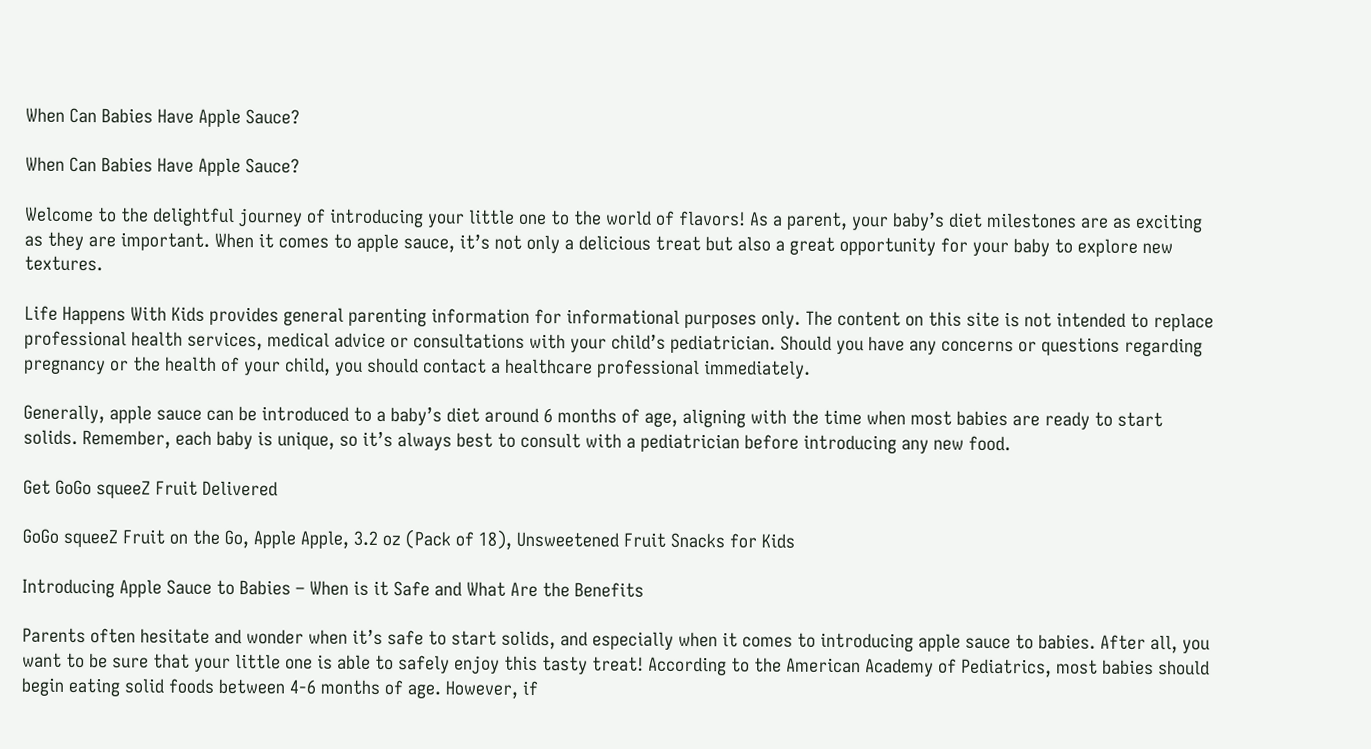When Can Babies Have Apple Sauce?

When Can Babies Have Apple Sauce?

Welcome to the delightful journey of introducing your little one to the world of flavors! As a parent, your baby’s diet milestones are as exciting as they are important. When it comes to apple sauce, it’s not only a delicious treat but also a great opportunity for your baby to explore new textures.

Life Happens With Kids provides general parenting information for informational purposes only. The content on this site is not intended to replace professional health services, medical advice or consultations with your child’s pediatrician. Should you have any concerns or questions regarding pregnancy or the health of your child, you should contact a healthcare professional immediately.

Generally, apple sauce can be introduced to a baby’s diet around 6 months of age, aligning with the time when most babies are ready to start solids. Remember, each baby is unique, so it’s always best to consult with a pediatrician before introducing any new food.

Get GoGo squeeZ Fruit Delivered

GoGo squeeZ Fruit on the Go, Apple Apple, 3.2 oz (Pack of 18), Unsweetened Fruit Snacks for Kids

Introducing Apple Sauce to Babies – When is it Safe and What Are the Benefits

Parents often hesitate and wonder when it’s safe to start solids, and especially when it comes to introducing apple sauce to babies. After all, you want to be sure that your little one is able to safely enjoy this tasty treat! According to the American Academy of Pediatrics, most babies should begin eating solid foods between 4-6 months of age. However, if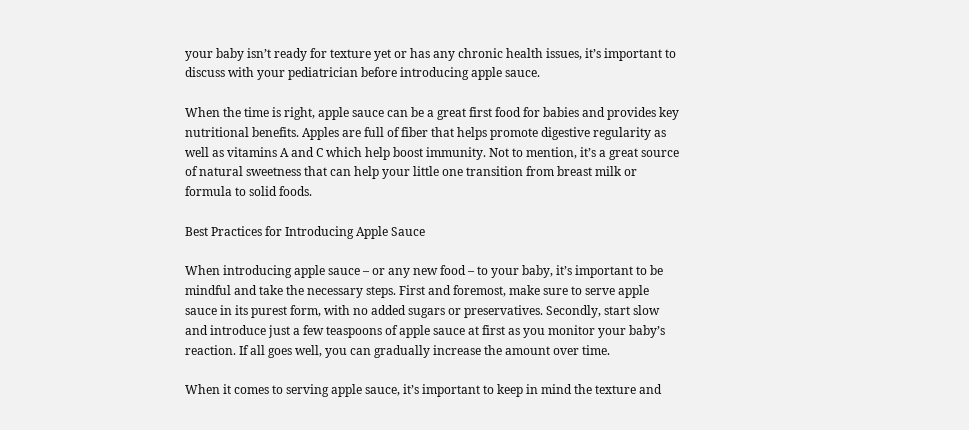your baby isn’t ready for texture yet or has any chronic health issues, it’s important to discuss with your pediatrician before introducing apple sauce.

When the time is right, apple sauce can be a great first food for babies and provides key nutritional benefits. Apples are full of fiber that helps promote digestive regularity as well as vitamins A and C which help boost immunity. Not to mention, it’s a great source of natural sweetness that can help your little one transition from breast milk or formula to solid foods.

Best Practices for Introducing Apple Sauce

When introducing apple sauce – or any new food – to your baby, it’s important to be mindful and take the necessary steps. First and foremost, make sure to serve apple sauce in its purest form, with no added sugars or preservatives. Secondly, start slow and introduce just a few teaspoons of apple sauce at first as you monitor your baby’s reaction. If all goes well, you can gradually increase the amount over time.

When it comes to serving apple sauce, it’s important to keep in mind the texture and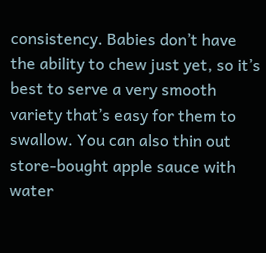consistency. Babies don’t have the ability to chew just yet, so it’s best to serve a very smooth variety that’s easy for them to swallow. You can also thin out store-bought apple sauce with water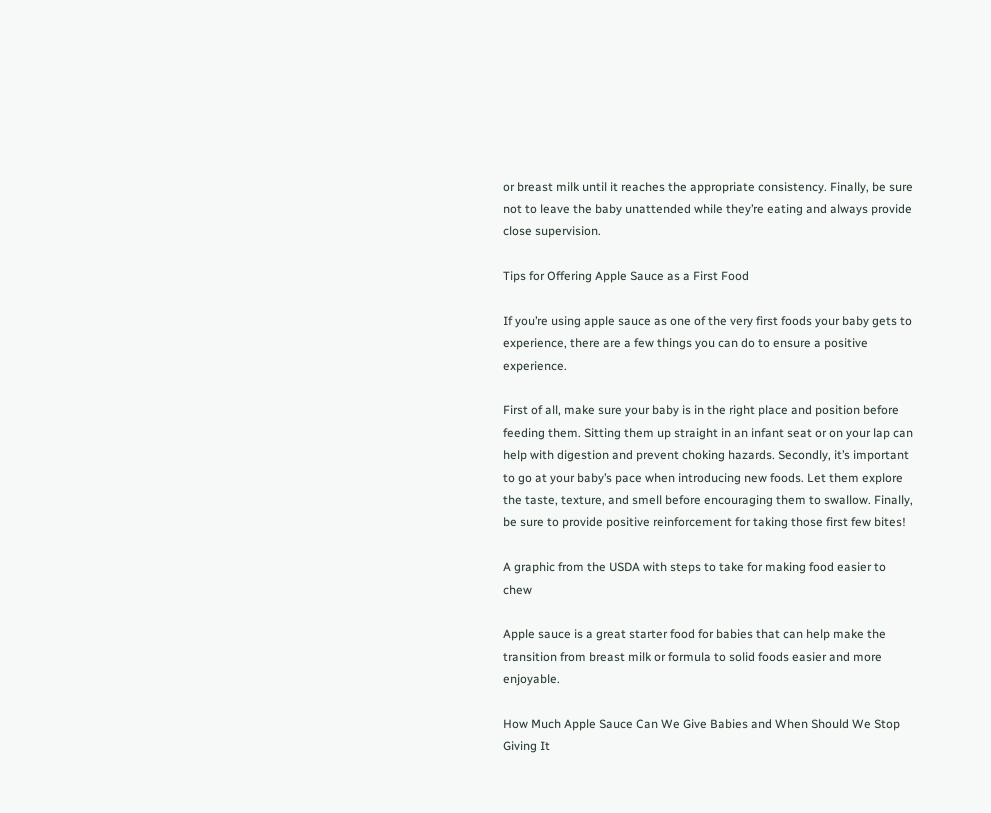or breast milk until it reaches the appropriate consistency. Finally, be sure not to leave the baby unattended while they’re eating and always provide close supervision.

Tips for Offering Apple Sauce as a First Food

If you’re using apple sauce as one of the very first foods your baby gets to experience, there are a few things you can do to ensure a positive experience.

First of all, make sure your baby is in the right place and position before feeding them. Sitting them up straight in an infant seat or on your lap can help with digestion and prevent choking hazards. Secondly, it’s important to go at your baby’s pace when introducing new foods. Let them explore the taste, texture, and smell before encouraging them to swallow. Finally, be sure to provide positive reinforcement for taking those first few bites!

A graphic from the USDA with steps to take for making food easier to chew

Apple sauce is a great starter food for babies that can help make the transition from breast milk or formula to solid foods easier and more enjoyable.

How Much Apple Sauce Can We Give Babies and When Should We Stop Giving It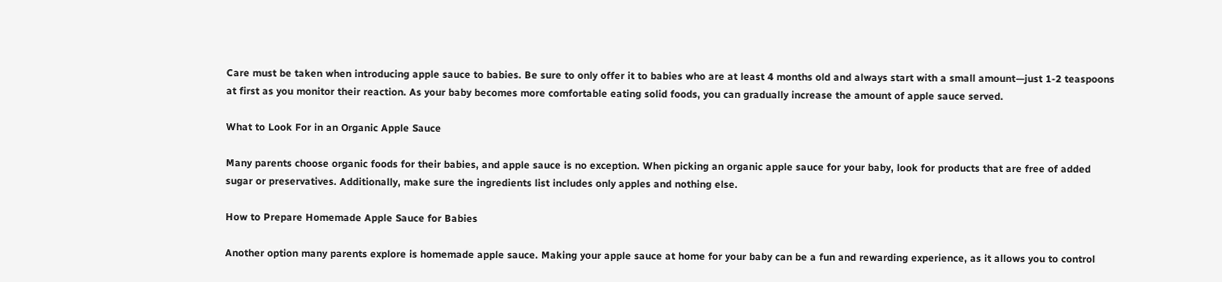Care must be taken when introducing apple sauce to babies. Be sure to only offer it to babies who are at least 4 months old and always start with a small amount—just 1-2 teaspoons at first as you monitor their reaction. As your baby becomes more comfortable eating solid foods, you can gradually increase the amount of apple sauce served.

What to Look For in an Organic Apple Sauce

Many parents choose organic foods for their babies, and apple sauce is no exception. When picking an organic apple sauce for your baby, look for products that are free of added sugar or preservatives. Additionally, make sure the ingredients list includes only apples and nothing else.

How to Prepare Homemade Apple Sauce for Babies

Another option many parents explore is homemade apple sauce. Making your apple sauce at home for your baby can be a fun and rewarding experience, as it allows you to control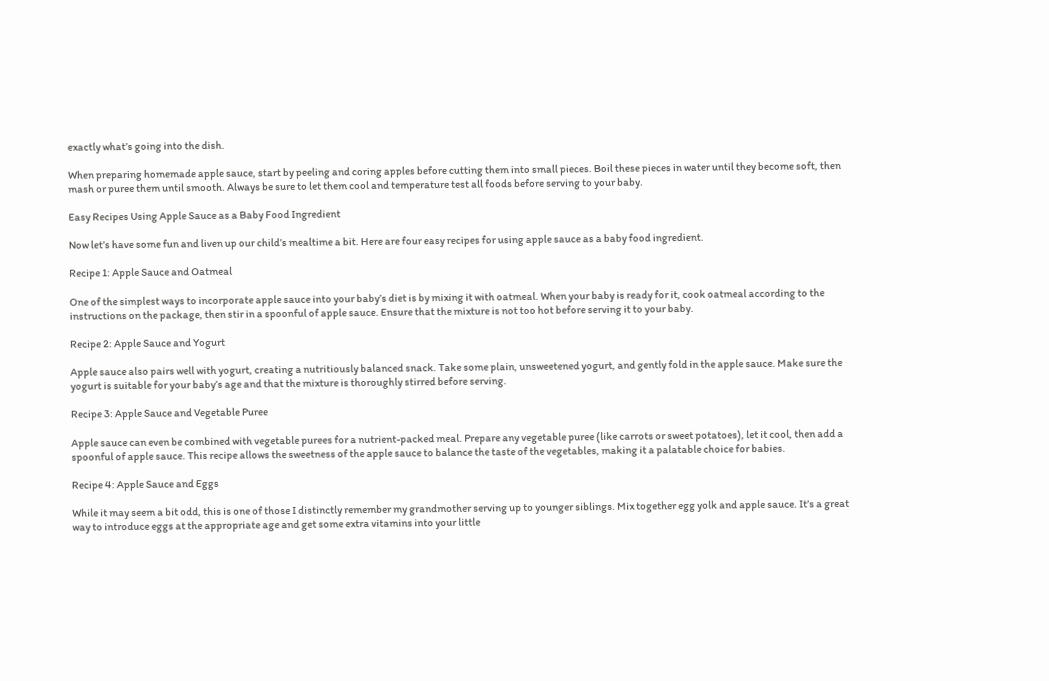exactly what’s going into the dish.

When preparing homemade apple sauce, start by peeling and coring apples before cutting them into small pieces. Boil these pieces in water until they become soft, then mash or puree them until smooth. Always be sure to let them cool and temperature test all foods before serving to your baby.

Easy Recipes Using Apple Sauce as a Baby Food Ingredient

Now let’s have some fun and liven up our child’s mealtime a bit. Here are four easy recipes for using apple sauce as a baby food ingredient.

Recipe 1: Apple Sauce and Oatmeal

One of the simplest ways to incorporate apple sauce into your baby’s diet is by mixing it with oatmeal. When your baby is ready for it, cook oatmeal according to the instructions on the package, then stir in a spoonful of apple sauce. Ensure that the mixture is not too hot before serving it to your baby.

Recipe 2: Apple Sauce and Yogurt

Apple sauce also pairs well with yogurt, creating a nutritiously balanced snack. Take some plain, unsweetened yogurt, and gently fold in the apple sauce. Make sure the yogurt is suitable for your baby’s age and that the mixture is thoroughly stirred before serving.

Recipe 3: Apple Sauce and Vegetable Puree

Apple sauce can even be combined with vegetable purees for a nutrient-packed meal. Prepare any vegetable puree (like carrots or sweet potatoes), let it cool, then add a spoonful of apple sauce. This recipe allows the sweetness of the apple sauce to balance the taste of the vegetables, making it a palatable choice for babies.

Recipe 4: Apple Sauce and Eggs

While it may seem a bit odd, this is one of those I distinctly remember my grandmother serving up to younger siblings. Mix together egg yolk and apple sauce. It’s a great way to introduce eggs at the appropriate age and get some extra vitamins into your little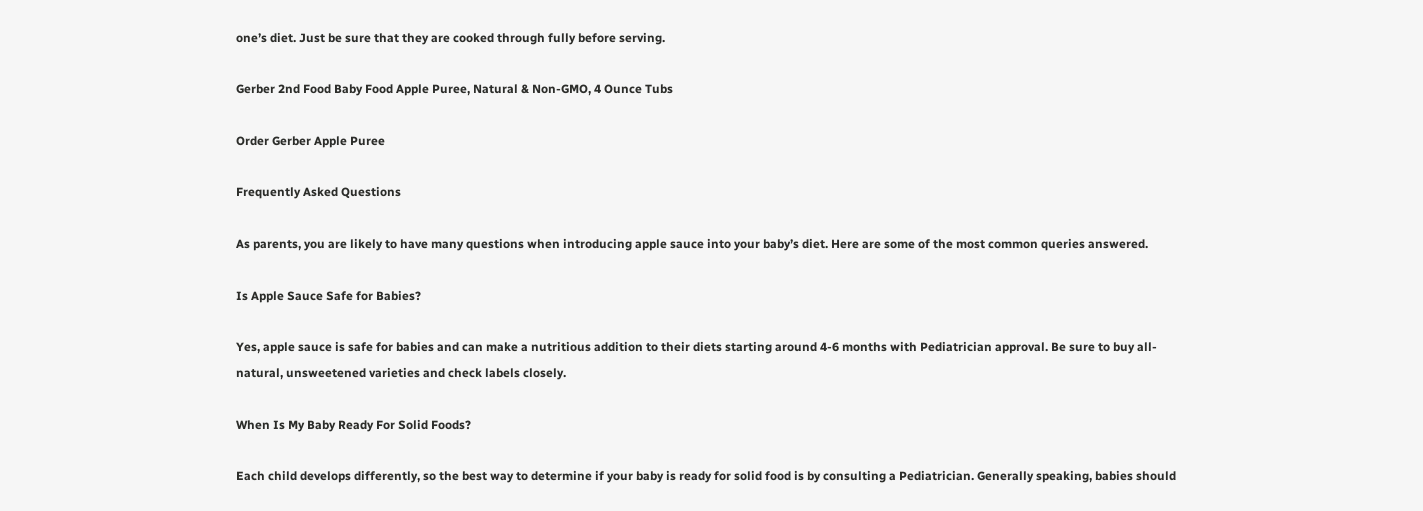one’s diet. Just be sure that they are cooked through fully before serving.

Gerber 2nd Food Baby Food Apple Puree, Natural & Non-GMO, 4 Ounce Tubs

Order Gerber Apple Puree

Frequently Asked Questions

As parents, you are likely to have many questions when introducing apple sauce into your baby’s diet. Here are some of the most common queries answered.

Is Apple Sauce Safe for Babies?

Yes, apple sauce is safe for babies and can make a nutritious addition to their diets starting around 4-6 months with Pediatrician approval. Be sure to buy all-natural, unsweetened varieties and check labels closely.

When Is My Baby Ready For Solid Foods?

Each child develops differently, so the best way to determine if your baby is ready for solid food is by consulting a Pediatrician. Generally speaking, babies should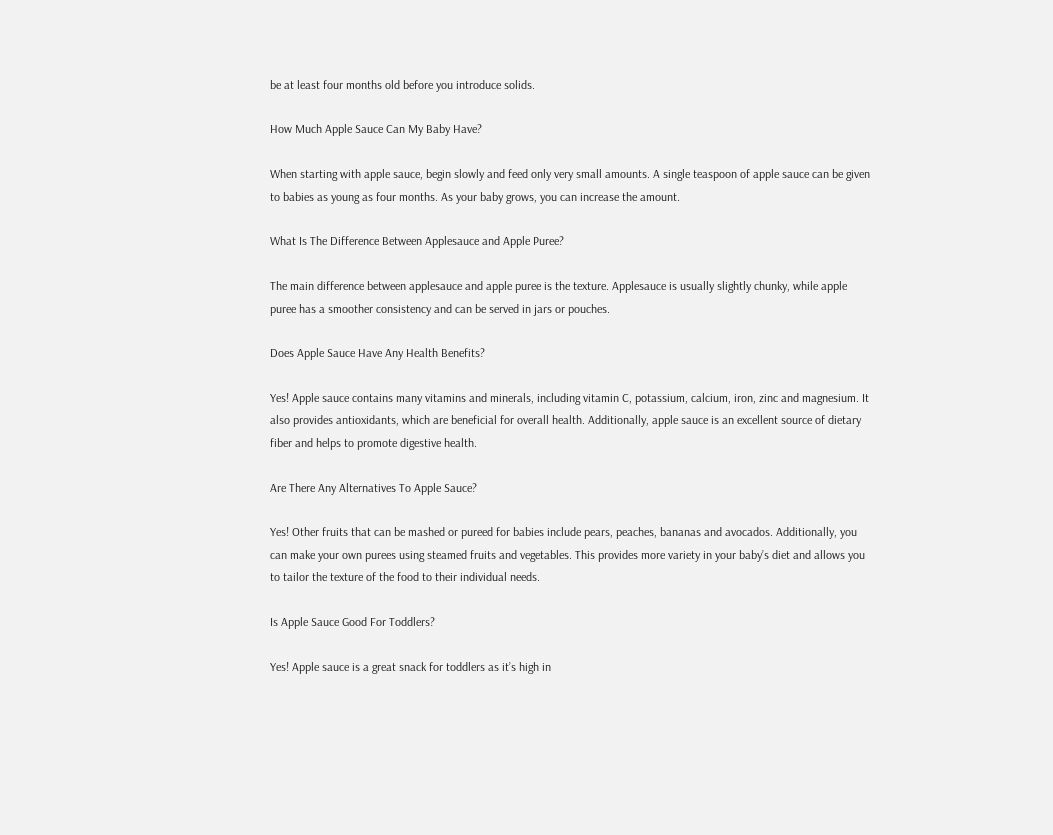be at least four months old before you introduce solids.

How Much Apple Sauce Can My Baby Have?

When starting with apple sauce, begin slowly and feed only very small amounts. A single teaspoon of apple sauce can be given to babies as young as four months. As your baby grows, you can increase the amount.

What Is The Difference Between Applesauce and Apple Puree?

The main difference between applesauce and apple puree is the texture. Applesauce is usually slightly chunky, while apple puree has a smoother consistency and can be served in jars or pouches.

Does Apple Sauce Have Any Health Benefits?

Yes! Apple sauce contains many vitamins and minerals, including vitamin C, potassium, calcium, iron, zinc and magnesium. It also provides antioxidants, which are beneficial for overall health. Additionally, apple sauce is an excellent source of dietary fiber and helps to promote digestive health.

Are There Any Alternatives To Apple Sauce?

Yes! Other fruits that can be mashed or pureed for babies include pears, peaches, bananas and avocados. Additionally, you can make your own purees using steamed fruits and vegetables. This provides more variety in your baby’s diet and allows you to tailor the texture of the food to their individual needs.

Is Apple Sauce Good For Toddlers?

Yes! Apple sauce is a great snack for toddlers as it’s high in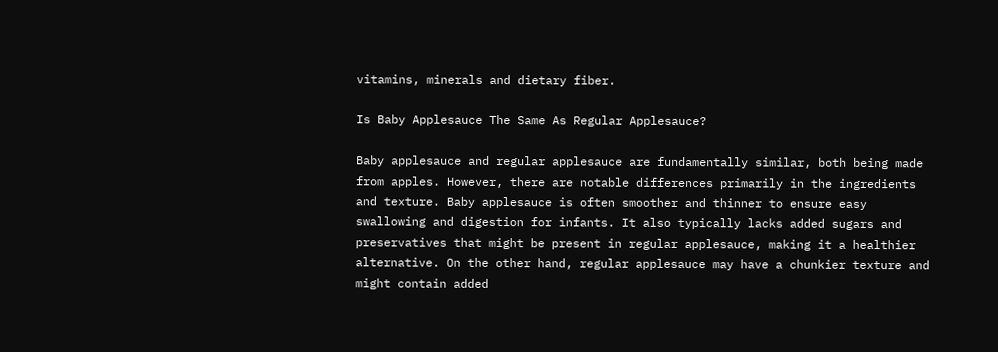vitamins, minerals and dietary fiber.

Is Baby Applesauce The Same As Regular Applesauce?

Baby applesauce and regular applesauce are fundamentally similar, both being made from apples. However, there are notable differences primarily in the ingredients and texture. Baby applesauce is often smoother and thinner to ensure easy swallowing and digestion for infants. It also typically lacks added sugars and preservatives that might be present in regular applesauce, making it a healthier alternative. On the other hand, regular applesauce may have a chunkier texture and might contain added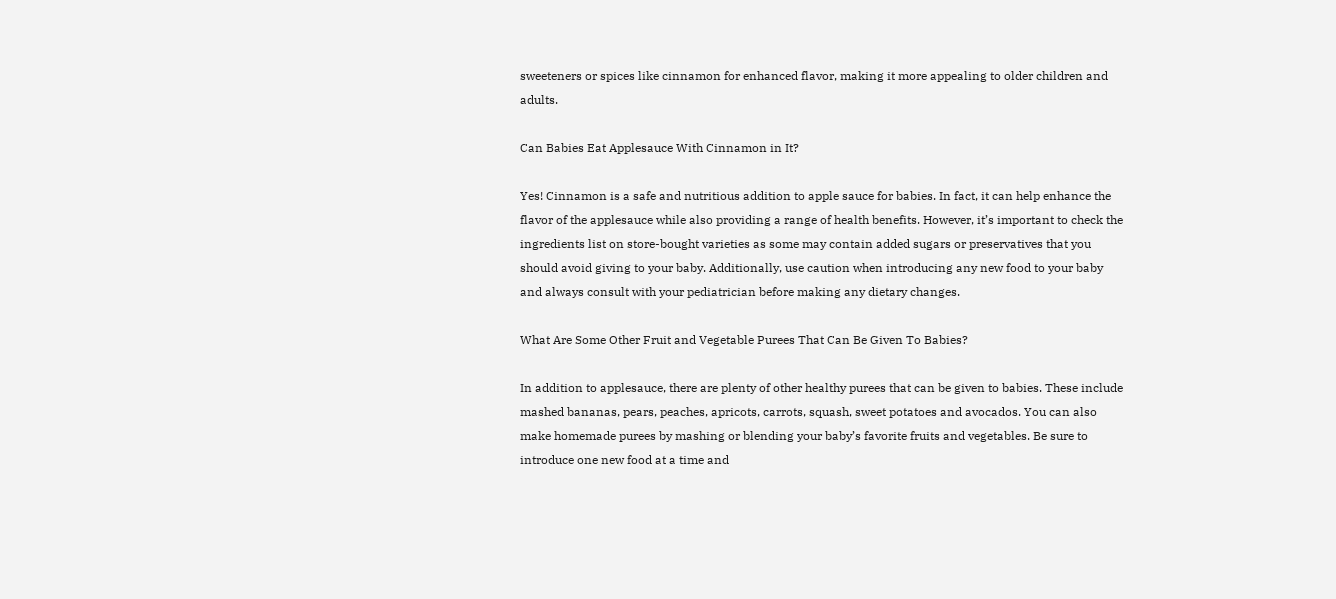sweeteners or spices like cinnamon for enhanced flavor, making it more appealing to older children and adults.

Can Babies Eat Applesauce With Cinnamon in It?

Yes! Cinnamon is a safe and nutritious addition to apple sauce for babies. In fact, it can help enhance the flavor of the applesauce while also providing a range of health benefits. However, it’s important to check the ingredients list on store-bought varieties as some may contain added sugars or preservatives that you should avoid giving to your baby. Additionally, use caution when introducing any new food to your baby and always consult with your pediatrician before making any dietary changes.

What Are Some Other Fruit and Vegetable Purees That Can Be Given To Babies?

In addition to applesauce, there are plenty of other healthy purees that can be given to babies. These include mashed bananas, pears, peaches, apricots, carrots, squash, sweet potatoes and avocados. You can also make homemade purees by mashing or blending your baby’s favorite fruits and vegetables. Be sure to introduce one new food at a time and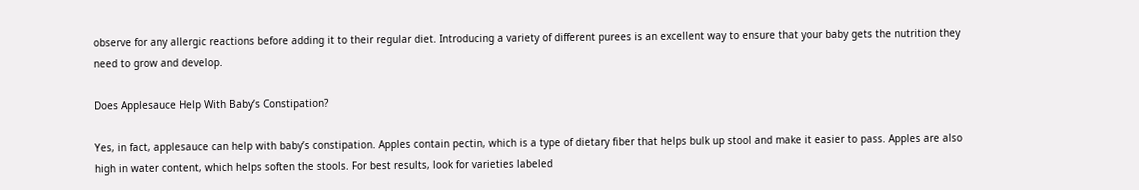observe for any allergic reactions before adding it to their regular diet. Introducing a variety of different purees is an excellent way to ensure that your baby gets the nutrition they need to grow and develop.

Does Applesauce Help With Baby’s Constipation?

Yes, in fact, applesauce can help with baby’s constipation. Apples contain pectin, which is a type of dietary fiber that helps bulk up stool and make it easier to pass. Apples are also high in water content, which helps soften the stools. For best results, look for varieties labeled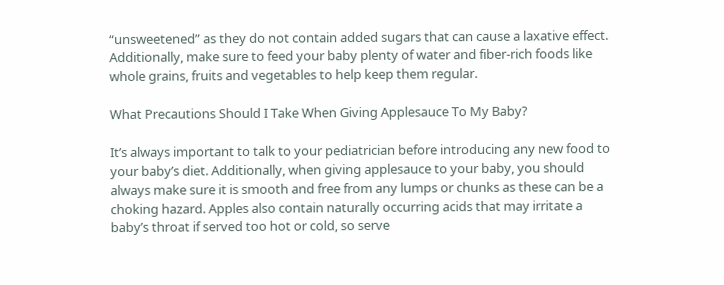“unsweetened” as they do not contain added sugars that can cause a laxative effect. Additionally, make sure to feed your baby plenty of water and fiber-rich foods like whole grains, fruits and vegetables to help keep them regular.

What Precautions Should I Take When Giving Applesauce To My Baby?

It’s always important to talk to your pediatrician before introducing any new food to your baby’s diet. Additionally, when giving applesauce to your baby, you should always make sure it is smooth and free from any lumps or chunks as these can be a choking hazard. Apples also contain naturally occurring acids that may irritate a baby’s throat if served too hot or cold, so serve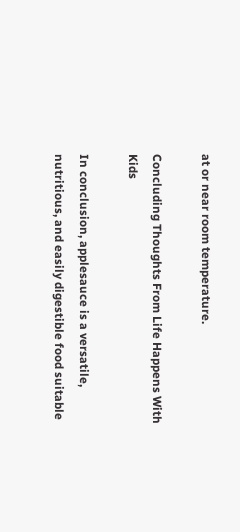at or near room temperature.

Concluding Thoughts From Life Happens With Kids

In conclusion, applesauce is a versatile, nutritious, and easily digestible food suitable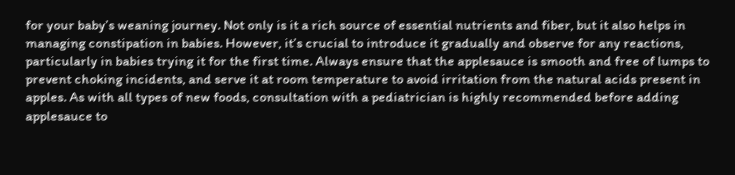for your baby’s weaning journey. Not only is it a rich source of essential nutrients and fiber, but it also helps in managing constipation in babies. However, it’s crucial to introduce it gradually and observe for any reactions, particularly in babies trying it for the first time. Always ensure that the applesauce is smooth and free of lumps to prevent choking incidents, and serve it at room temperature to avoid irritation from the natural acids present in apples. As with all types of new foods, consultation with a pediatrician is highly recommended before adding applesauce to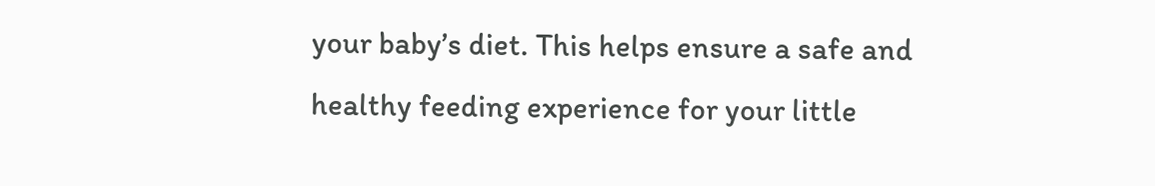your baby’s diet. This helps ensure a safe and healthy feeding experience for your little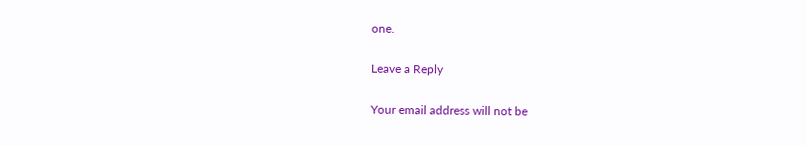one.

Leave a Reply

Your email address will not be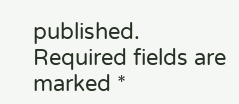published. Required fields are marked *